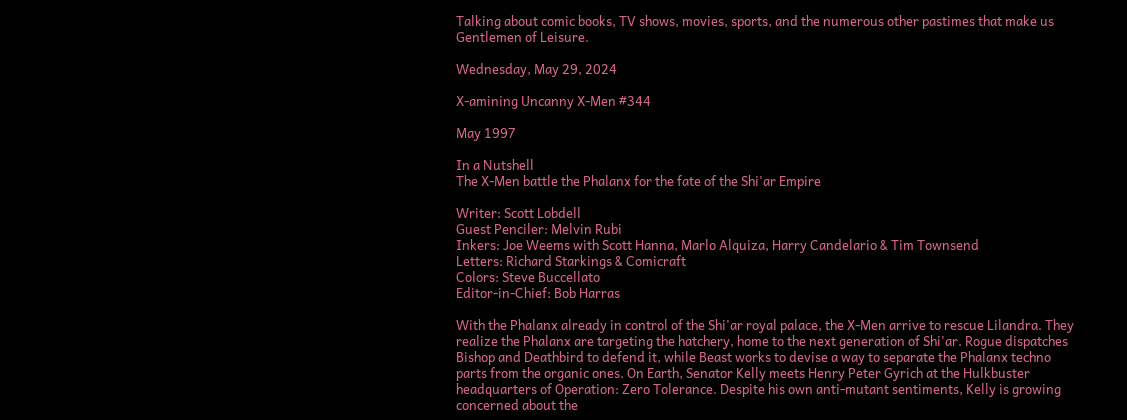Talking about comic books, TV shows, movies, sports, and the numerous other pastimes that make us Gentlemen of Leisure.

Wednesday, May 29, 2024

X-amining Uncanny X-Men #344

May 1997

In a Nutshell
The X-Men battle the Phalanx for the fate of the Shi'ar Empire

Writer: Scott Lobdell
Guest Penciler: Melvin Rubi
Inkers: Joe Weems with Scott Hanna, Marlo Alquiza, Harry Candelario & Tim Townsend
Letters: Richard Starkings & Comicraft
Colors: Steve Buccellato
Editor-in-Chief: Bob Harras

With the Phalanx already in control of the Shi'ar royal palace, the X-Men arrive to rescue Lilandra. They realize the Phalanx are targeting the hatchery, home to the next generation of Shi'ar. Rogue dispatches Bishop and Deathbird to defend it, while Beast works to devise a way to separate the Phalanx techno parts from the organic ones. On Earth, Senator Kelly meets Henry Peter Gyrich at the Hulkbuster headquarters of Operation: Zero Tolerance. Despite his own anti-mutant sentiments, Kelly is growing concerned about the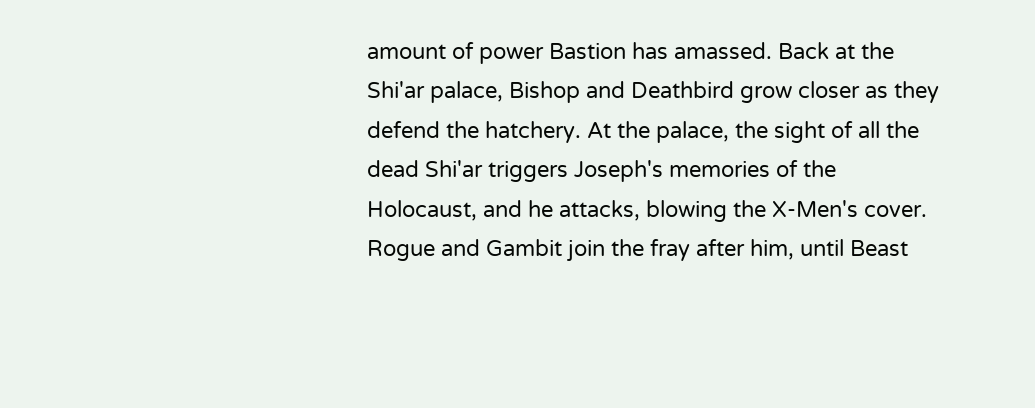amount of power Bastion has amassed. Back at the Shi'ar palace, Bishop and Deathbird grow closer as they defend the hatchery. At the palace, the sight of all the dead Shi'ar triggers Joseph's memories of the Holocaust, and he attacks, blowing the X-Men's cover. Rogue and Gambit join the fray after him, until Beast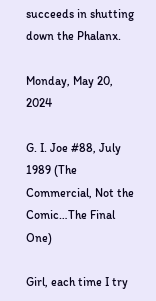succeeds in shutting down the Phalanx.

Monday, May 20, 2024

G. I. Joe #88, July 1989 (The Commercial, Not the Comic…The Final One)

Girl, each time I try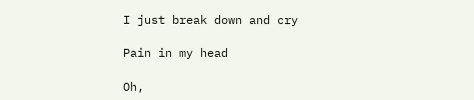I just break down and cry

Pain in my head

Oh,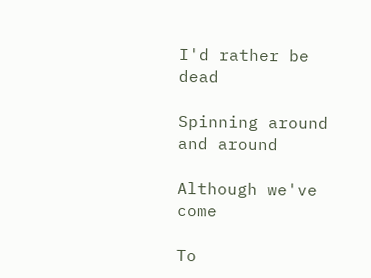I'd rather be dead

Spinning around and around

Although we've come

To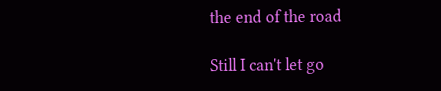the end of the road

Still I can't let go